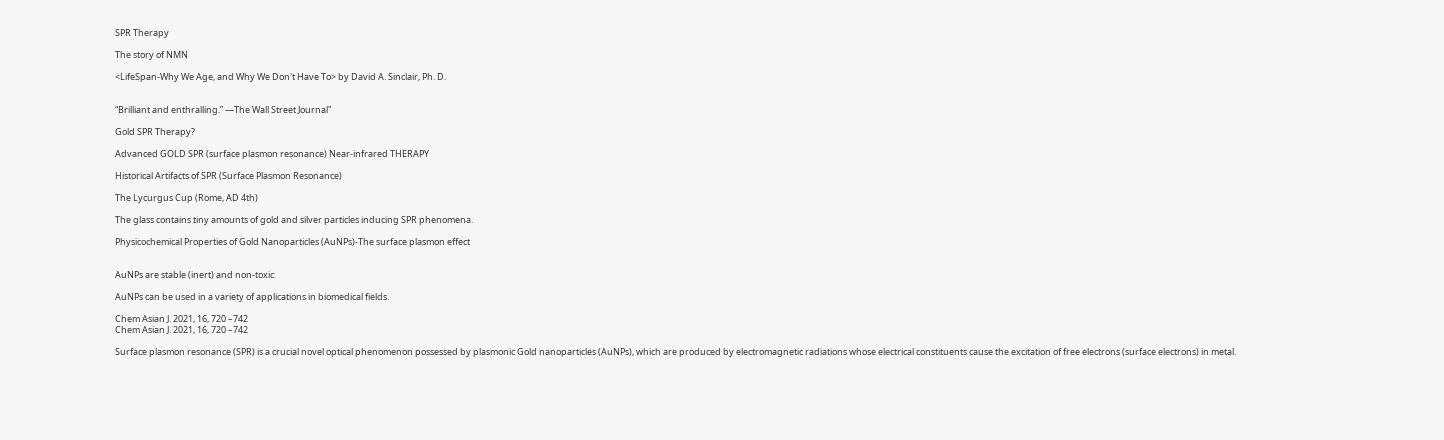SPR Therapy

The story of NMN

<LifeSpan-Why We Age, and Why We Don't Have To> by David A. Sinclair, Ph. D.


“Brilliant and enthralling.” —The Wall Street Journal"

Gold SPR Therapy?

Advanced GOLD SPR (surface plasmon resonance) Near-infrared THERAPY

Historical Artifacts of SPR (Surface Plasmon Resonance)

The Lycurgus Cup (Rome, AD 4th)

The glass contains tiny amounts of gold and silver particles inducing SPR phenomena.

Physicochemical Properties of Gold Nanoparticles (AuNPs)-The surface plasmon effect


AuNPs are stable (inert) and non-toxic.

AuNPs can be used in a variety of applications in biomedical fields.

Chem Asian J. 2021, 16, 720 –742
Chem Asian J. 2021, 16, 720 –742

Surface plasmon resonance (SPR) is a crucial novel optical phenomenon possessed by plasmonic Gold nanoparticles (AuNPs), which are produced by electromagnetic radiations whose electrical constituents cause the excitation of free electrons (surface electrons) in metal.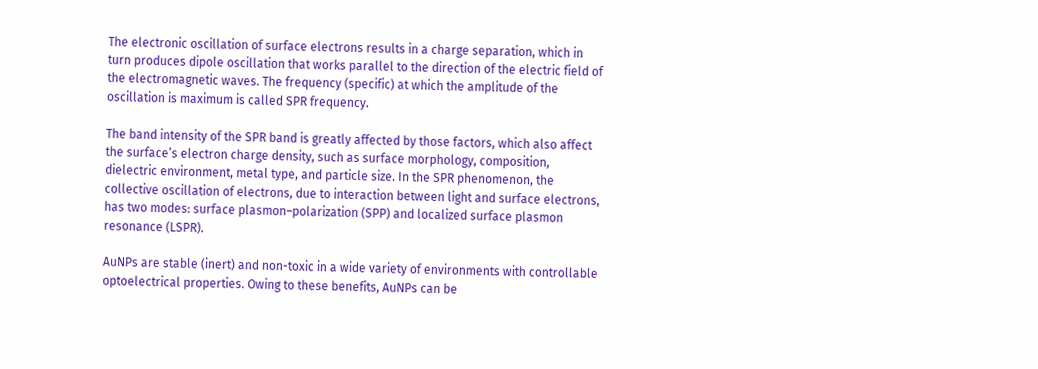The electronic oscillation of surface electrons results in a charge separation, which in turn produces dipole oscillation that works parallel to the direction of the electric field of the electromagnetic waves. The frequency (specific) at which the amplitude of the oscillation is maximum is called SPR frequency.

The band intensity of the SPR band is greatly affected by those factors, which also affect the surface’s electron charge density, such as surface morphology, composition, dielectric environment, metal type, and particle size. In the SPR phenomenon, the collective oscillation of electrons, due to interaction between light and surface electrons, has two modes: surface plasmon–polarization (SPP) and localized surface plasmon resonance (LSPR).

AuNPs are stable (inert) and non-toxic in a wide variety of environments with controllable optoelectrical properties. Owing to these benefits, AuNPs can be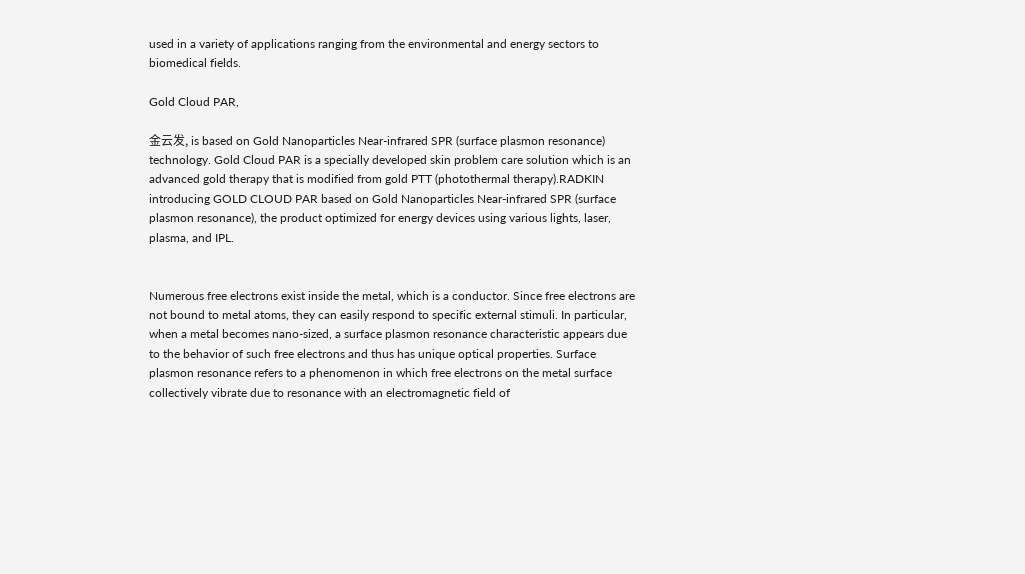used in a variety of applications ranging from the environmental and energy sectors to biomedical fields.

Gold Cloud PAR,

金云发, is based on Gold Nanoparticles Near-infrared SPR (surface plasmon resonance) technology. Gold Cloud PAR is a specially developed skin problem care solution which is an advanced gold therapy that is modified from gold PTT (photothermal therapy).RADKIN introducing GOLD CLOUD PAR based on Gold Nanoparticles Near-infrared SPR (surface plasmon resonance), the product optimized for energy devices using various lights, laser, plasma, and IPL.


Numerous free electrons exist inside the metal, which is a conductor. Since free electrons are not bound to metal atoms, they can easily respond to specific external stimuli. In particular, when a metal becomes nano-sized, a surface plasmon resonance characteristic appears due to the behavior of such free electrons and thus has unique optical properties. Surface plasmon resonance refers to a phenomenon in which free electrons on the metal surface collectively vibrate due to resonance with an electromagnetic field of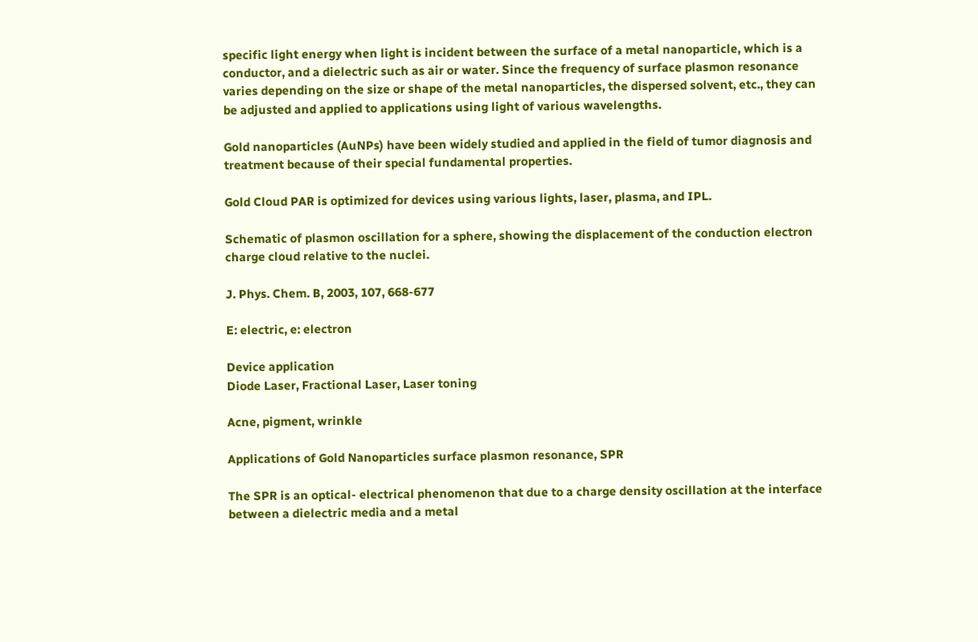specific light energy when light is incident between the surface of a metal nanoparticle, which is a conductor, and a dielectric such as air or water. Since the frequency of surface plasmon resonance varies depending on the size or shape of the metal nanoparticles, the dispersed solvent, etc., they can be adjusted and applied to applications using light of various wavelengths.

Gold nanoparticles (AuNPs) have been widely studied and applied in the field of tumor diagnosis and treatment because of their special fundamental properties.

Gold Cloud PAR is optimized for devices using various lights, laser, plasma, and IPL.

Schematic of plasmon oscillation for a sphere, showing the displacement of the conduction electron charge cloud relative to the nuclei.

J. Phys. Chem. B, 2003, 107, 668-677

E: electric, e: electron

Device application
Diode Laser, Fractional Laser, Laser toning

Acne, pigment, wrinkle

Applications of Gold Nanoparticles surface plasmon resonance, SPR

The SPR is an optical- electrical phenomenon that due to a charge density oscillation at the interface between a dielectric media and a metal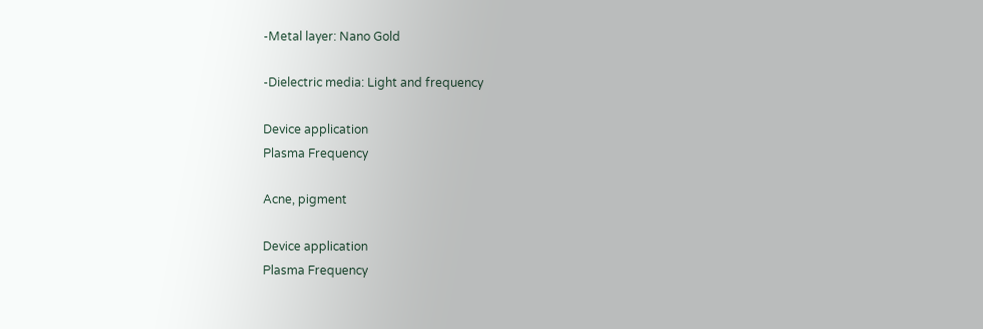-Metal layer: Nano Gold

-Dielectric media: Light and frequency

Device application
Plasma Frequency

Acne, pigment

Device application
Plasma Frequency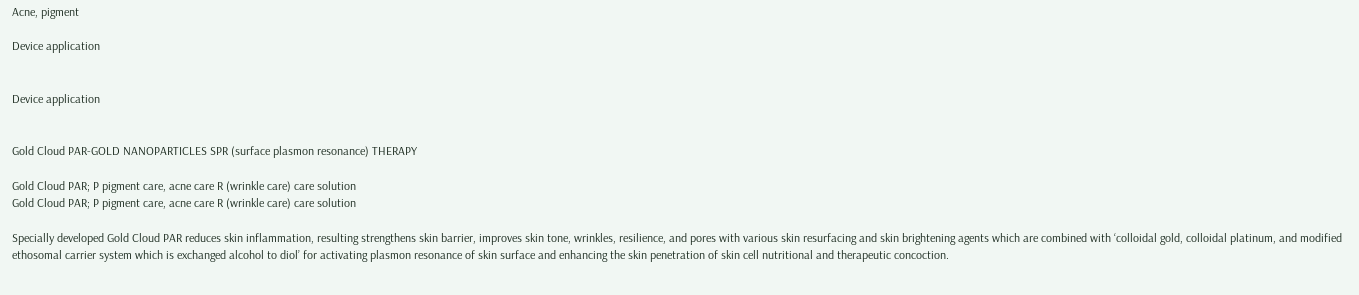Acne, pigment

Device application


Device application


Gold Cloud PAR-GOLD NANOPARTICLES SPR (surface plasmon resonance) THERAPY

Gold Cloud PAR; P pigment care, acne care R (wrinkle care) care solution
Gold Cloud PAR; P pigment care, acne care R (wrinkle care) care solution

Specially developed Gold Cloud PAR reduces skin inflammation, resulting strengthens skin barrier, improves skin tone, wrinkles, resilience, and pores with various skin resurfacing and skin brightening agents which are combined with ‘colloidal gold, colloidal platinum, and modified ethosomal carrier system which is exchanged alcohol to diol’ for activating plasmon resonance of skin surface and enhancing the skin penetration of skin cell nutritional and therapeutic concoction.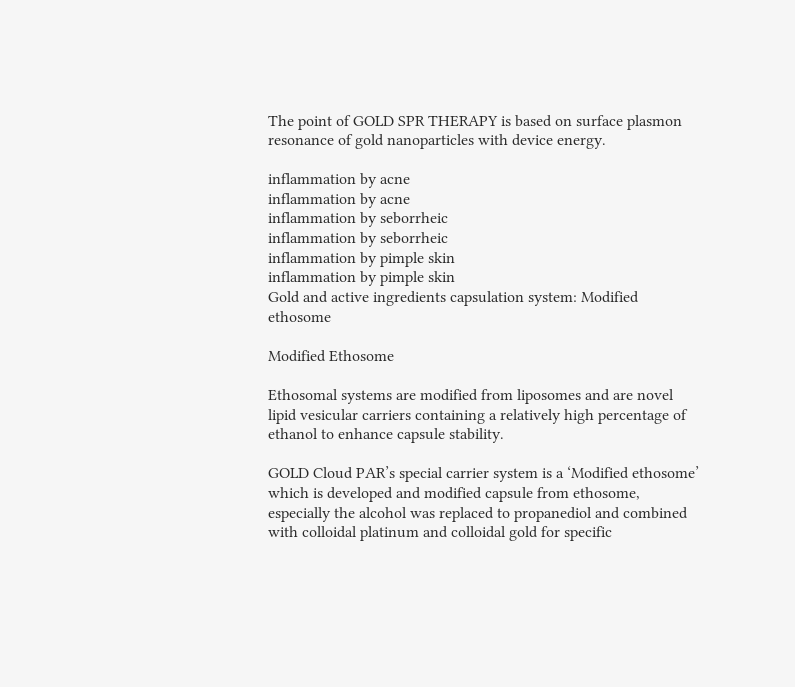The point of GOLD SPR THERAPY is based on surface plasmon resonance of gold nanoparticles with device energy.

inflammation by acne
inflammation by acne
inflammation by seborrheic
inflammation by seborrheic
inflammation by pimple skin
inflammation by pimple skin
Gold and active ingredients capsulation system: Modified ethosome

Modified Ethosome

Ethosomal systems are modified from liposomes and are novel lipid vesicular carriers containing a relatively high percentage of ethanol to enhance capsule stability.

GOLD Cloud PAR’s special carrier system is a ‘Modified ethosome’ which is developed and modified capsule from ethosome, especially the alcohol was replaced to propanediol and combined with colloidal platinum and colloidal gold for specific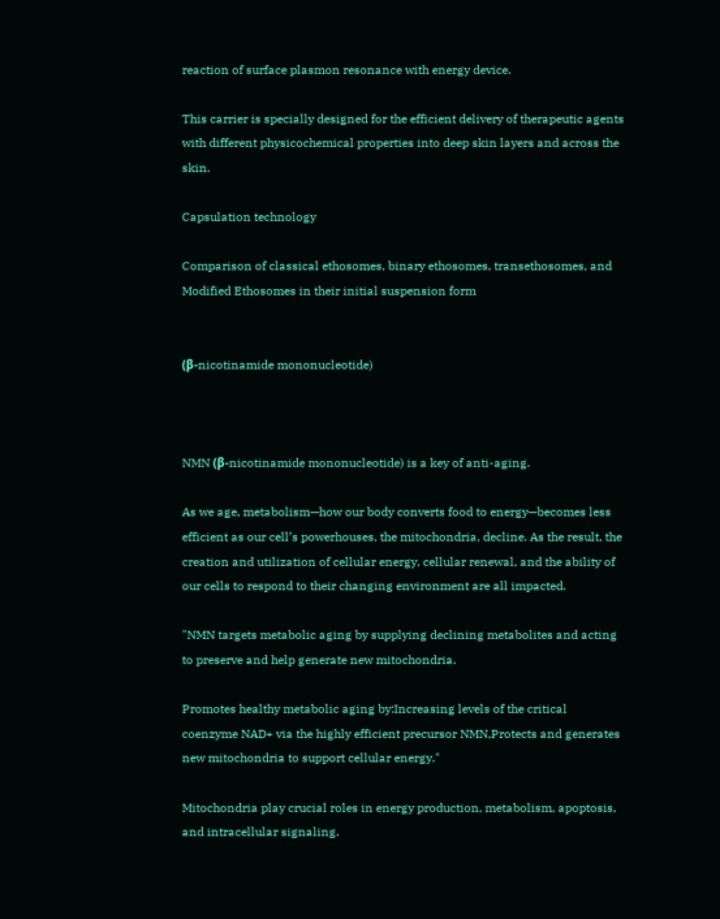reaction of surface plasmon resonance with energy device.

This carrier is specially designed for the efficient delivery of therapeutic agents with different physicochemical properties into deep skin layers and across the skin.

Capsulation technology

Comparison of classical ethosomes, binary ethosomes, transethosomes, and Modified Ethosomes in their initial suspension form


(β-nicotinamide mononucleotide)



NMN (β-nicotinamide mononucleotide) is a key of anti-aging.

As we age, metabolism—how our body converts food to energy—becomes less efficient as our cell’s powerhouses, the mitochondria, decline. As the result, the creation and utilization of cellular energy, cellular renewal, and the ability of our cells to respond to their changing environment are all impacted.

"NMN targets metabolic aging by supplying declining metabolites and acting to preserve and help generate new mitochondria.

Promotes healthy metabolic aging by:Increasing levels of the critical coenzyme NAD+ via the highly efficient precursor NMN,Protects and generates new mitochondria to support cellular energy."

Mitochondria play crucial roles in energy production, metabolism, apoptosis, and intracellular signaling.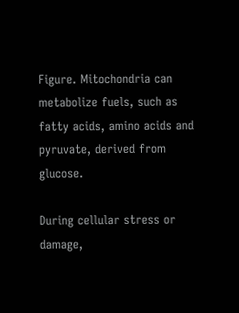Figure. Mitochondria can metabolize fuels, such as fatty acids, amino acids and pyruvate, derived from glucose.

During cellular stress or damage,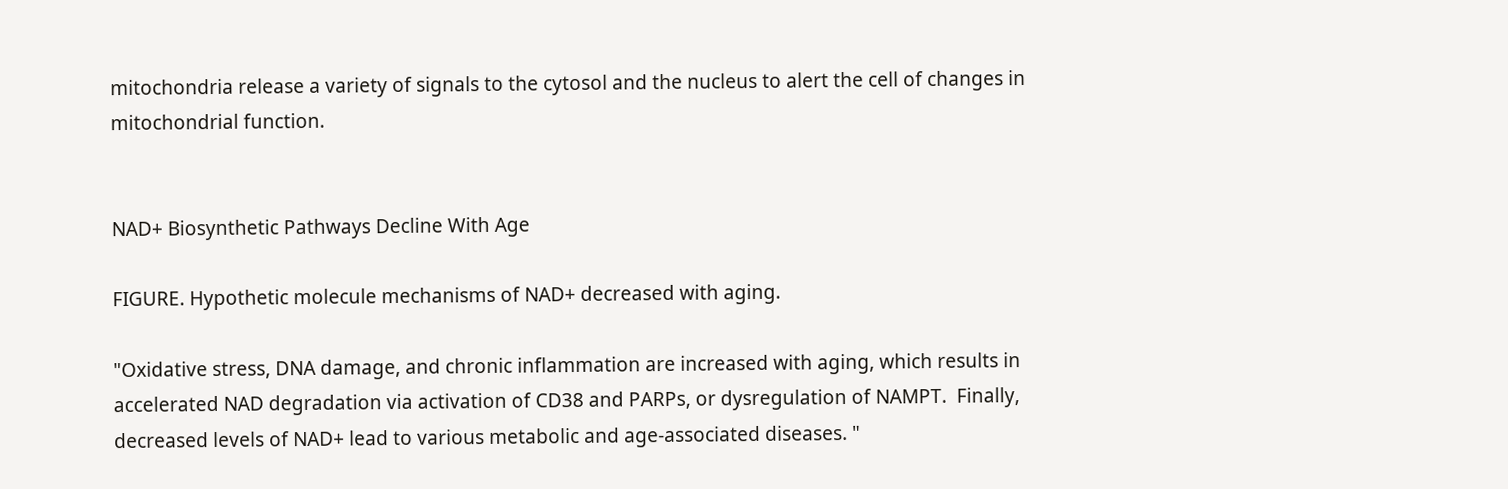mitochondria release a variety of signals to the cytosol and the nucleus to alert the cell of changes in mitochondrial function.


NAD+ Biosynthetic Pathways Decline With Age

FIGURE. Hypothetic molecule mechanisms of NAD+ decreased with aging.

"Oxidative stress, DNA damage, and chronic inflammation are increased with aging, which results in accelerated NAD degradation via activation of CD38 and PARPs, or dysregulation of NAMPT.  Finally, decreased levels of NAD+ lead to various metabolic and age-associated diseases. "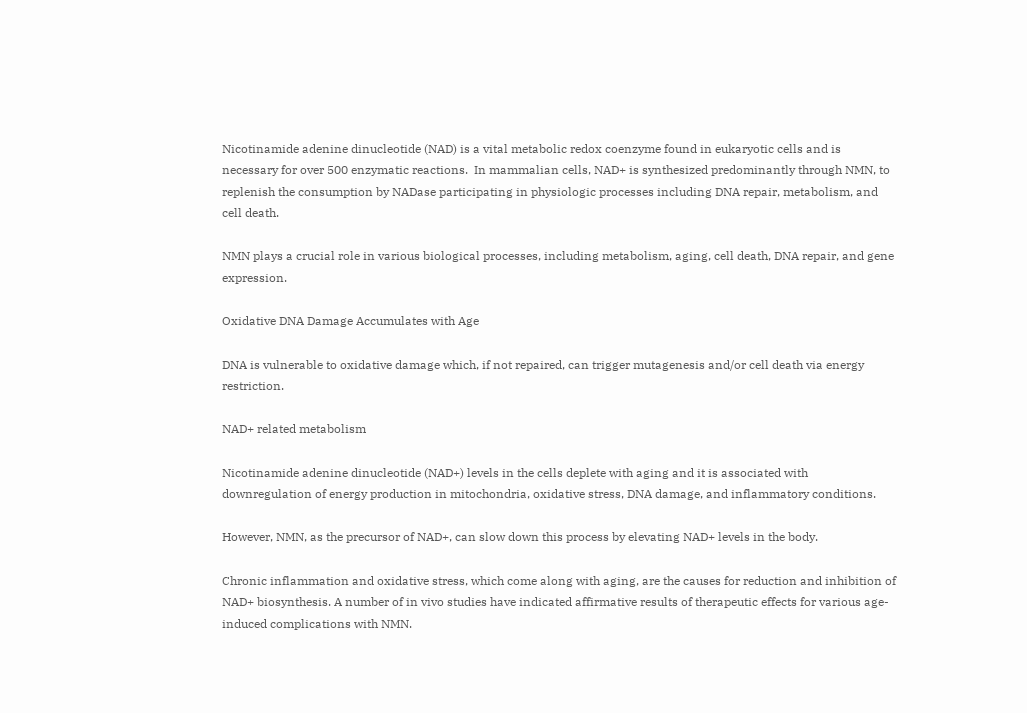Nicotinamide adenine dinucleotide (NAD) is a vital metabolic redox coenzyme found in eukaryotic cells and is necessary for over 500 enzymatic reactions.  In mammalian cells, NAD+ is synthesized predominantly through NMN, to replenish the consumption by NADase participating in physiologic processes including DNA repair, metabolism, and cell death.

NMN plays a crucial role in various biological processes, including metabolism, aging, cell death, DNA repair, and gene expression.

Oxidative DNA Damage Accumulates with Age

DNA is vulnerable to oxidative damage which, if not repaired, can trigger mutagenesis and/or cell death via energy restriction.

NAD+ related metabolism

Nicotinamide adenine dinucleotide (NAD+) levels in the cells deplete with aging and it is associated with downregulation of energy production in mitochondria, oxidative stress, DNA damage, and inflammatory conditions.

However, NMN, as the precursor of NAD+, can slow down this process by elevating NAD+ levels in the body.

Chronic inflammation and oxidative stress, which come along with aging, are the causes for reduction and inhibition of NAD+ biosynthesis. A number of in vivo studies have indicated affirmative results of therapeutic effects for various age-induced complications with NMN.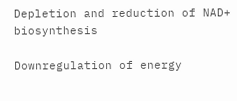Depletion and reduction of NAD+ biosynthesis

Downregulation of energy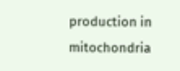production in mitochondria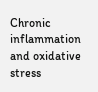Chronic inflammation and oxidative stress